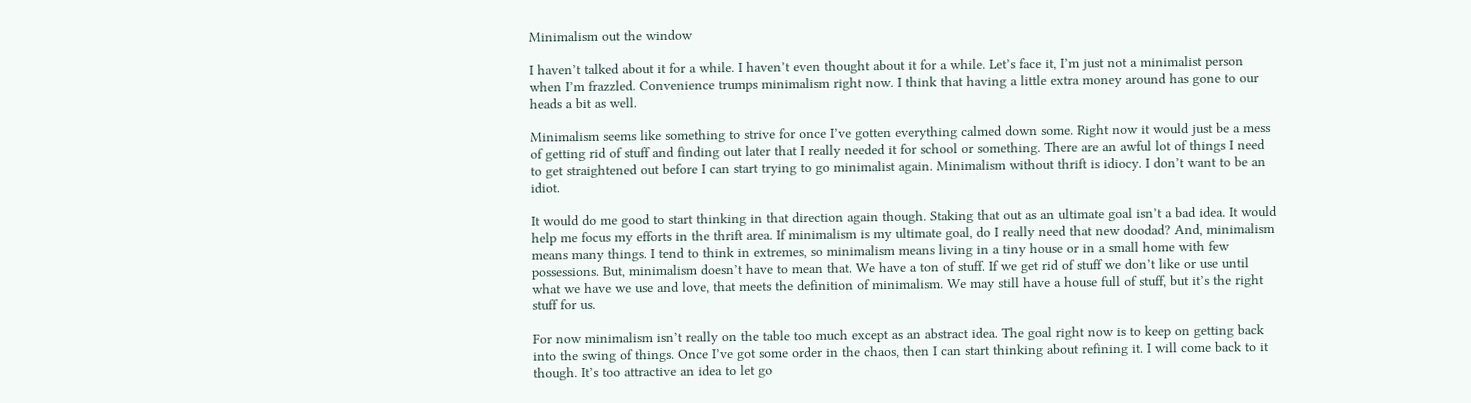Minimalism out the window

I haven’t talked about it for a while. I haven’t even thought about it for a while. Let’s face it, I’m just not a minimalist person when I’m frazzled. Convenience trumps minimalism right now. I think that having a little extra money around has gone to our heads a bit as well.

Minimalism seems like something to strive for once I’ve gotten everything calmed down some. Right now it would just be a mess of getting rid of stuff and finding out later that I really needed it for school or something. There are an awful lot of things I need to get straightened out before I can start trying to go minimalist again. Minimalism without thrift is idiocy. I don’t want to be an idiot.

It would do me good to start thinking in that direction again though. Staking that out as an ultimate goal isn’t a bad idea. It would help me focus my efforts in the thrift area. If minimalism is my ultimate goal, do I really need that new doodad? And, minimalism means many things. I tend to think in extremes, so minimalism means living in a tiny house or in a small home with few possessions. But, minimalism doesn’t have to mean that. We have a ton of stuff. If we get rid of stuff we don’t like or use until what we have we use and love, that meets the definition of minimalism. We may still have a house full of stuff, but it’s the right stuff for us.

For now minimalism isn’t really on the table too much except as an abstract idea. The goal right now is to keep on getting back into the swing of things. Once I’ve got some order in the chaos, then I can start thinking about refining it. I will come back to it though. It’s too attractive an idea to let go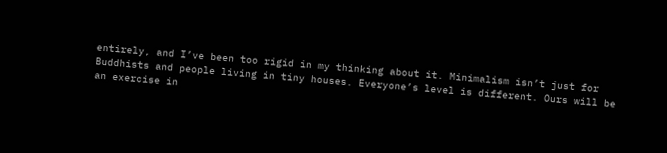entirely, and I’ve been too rigid in my thinking about it. Minimalism isn’t just for Buddhists and people living in tiny houses. Everyone’s level is different. Ours will be an exercise in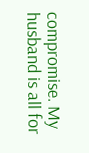compromise. My husband is all for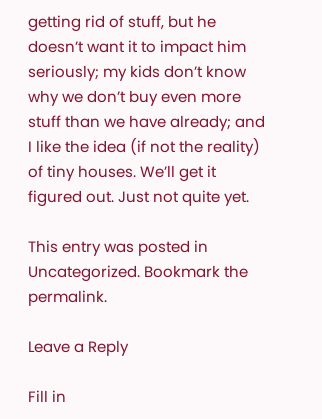getting rid of stuff, but he doesn’t want it to impact him seriously; my kids don’t know why we don’t buy even more stuff than we have already; and I like the idea (if not the reality) of tiny houses. We’ll get it figured out. Just not quite yet.

This entry was posted in Uncategorized. Bookmark the permalink.

Leave a Reply

Fill in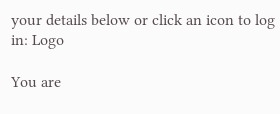your details below or click an icon to log in: Logo

You are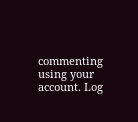commenting using your account. Log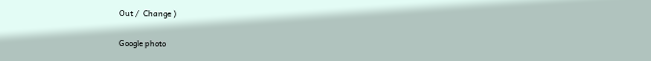Out /  Change )

Google photo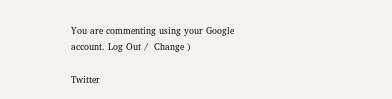You are commenting using your Google account. Log Out /  Change )

Twitter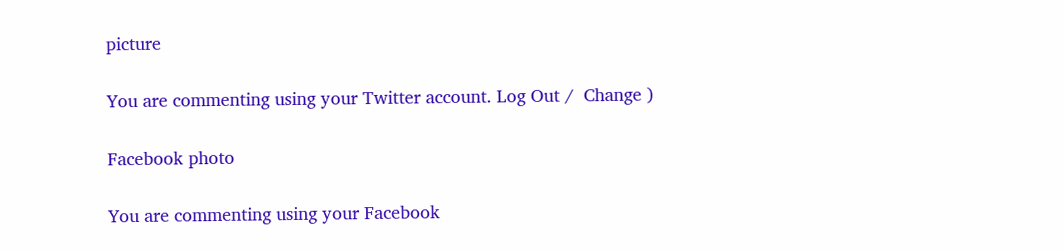picture

You are commenting using your Twitter account. Log Out /  Change )

Facebook photo

You are commenting using your Facebook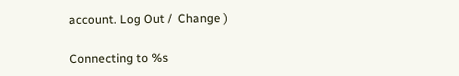account. Log Out /  Change )

Connecting to %s